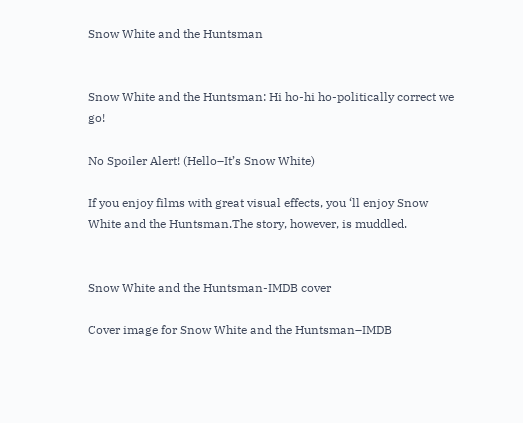Snow White and the Huntsman


Snow White and the Huntsman: Hi ho-hi ho-politically correct we go!

No Spoiler Alert! (Hello–It’s Snow White)

If you enjoy films with great visual effects, you ‘ll enjoy Snow White and the Huntsman.The story, however, is muddled.


Snow White and the Huntsman-IMDB cover

Cover image for Snow White and the Huntsman–IMDB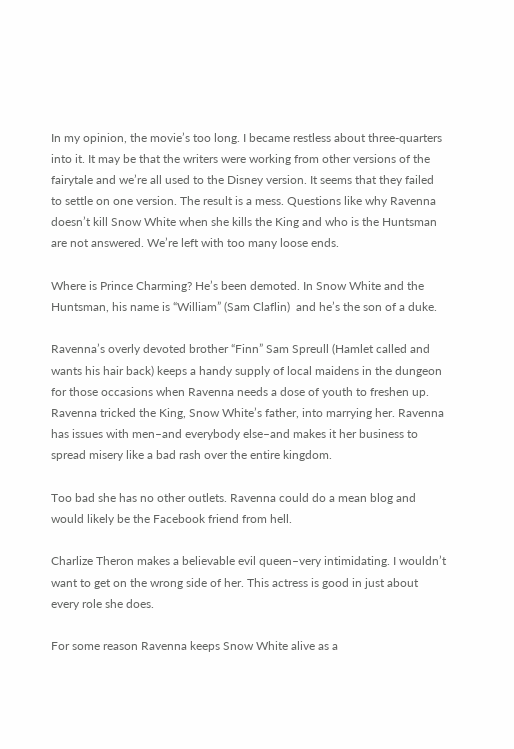In my opinion, the movie’s too long. I became restless about three-quarters into it. It may be that the writers were working from other versions of the fairytale and we’re all used to the Disney version. It seems that they failed to settle on one version. The result is a mess. Questions like why Ravenna doesn’t kill Snow White when she kills the King and who is the Huntsman are not answered. We’re left with too many loose ends.

Where is Prince Charming? He’s been demoted. In Snow White and the Huntsman, his name is “William” (Sam Claflin)  and he’s the son of a duke.

Ravenna’s overly devoted brother “Finn” Sam Spreull (Hamlet called and wants his hair back) keeps a handy supply of local maidens in the dungeon for those occasions when Ravenna needs a dose of youth to freshen up. Ravenna tricked the King, Snow White’s father, into marrying her. Ravenna has issues with men–and everybody else–and makes it her business to spread misery like a bad rash over the entire kingdom.

Too bad she has no other outlets. Ravenna could do a mean blog and would likely be the Facebook friend from hell.

Charlize Theron makes a believable evil queen–very intimidating. I wouldn’t want to get on the wrong side of her. This actress is good in just about every role she does.

For some reason Ravenna keeps Snow White alive as a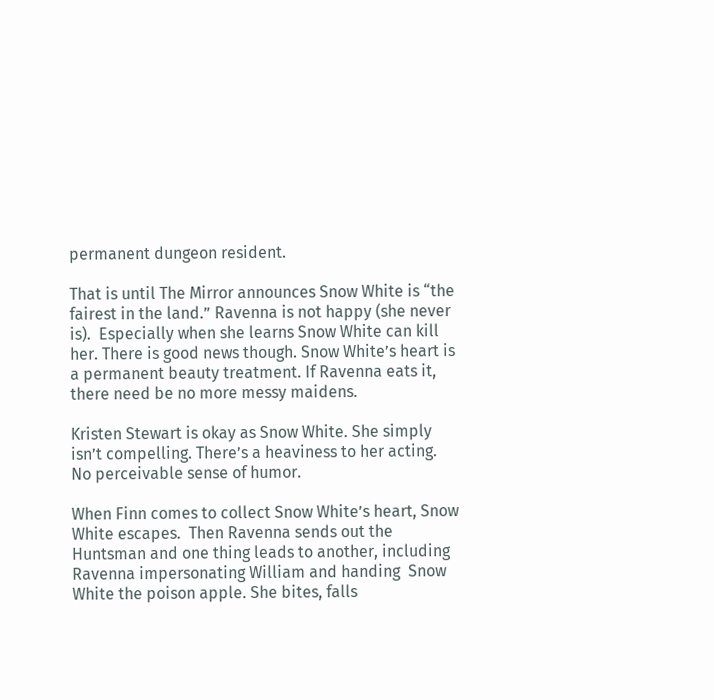permanent dungeon resident.

That is until The Mirror announces Snow White is “the fairest in the land.” Ravenna is not happy (she never is).  Especially when she learns Snow White can kill her. There is good news though. Snow White’s heart is a permanent beauty treatment. If Ravenna eats it, there need be no more messy maidens.

Kristen Stewart is okay as Snow White. She simply isn’t compelling. There’s a heaviness to her acting. No perceivable sense of humor.

When Finn comes to collect Snow White’s heart, Snow White escapes.  Then Ravenna sends out the Huntsman and one thing leads to another, including Ravenna impersonating William and handing  Snow White the poison apple. She bites, falls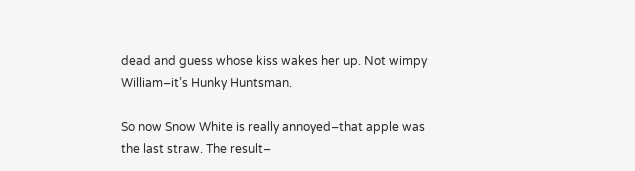dead and guess whose kiss wakes her up. Not wimpy William–it’s Hunky Huntsman.

So now Snow White is really annoyed–that apple was the last straw. The result–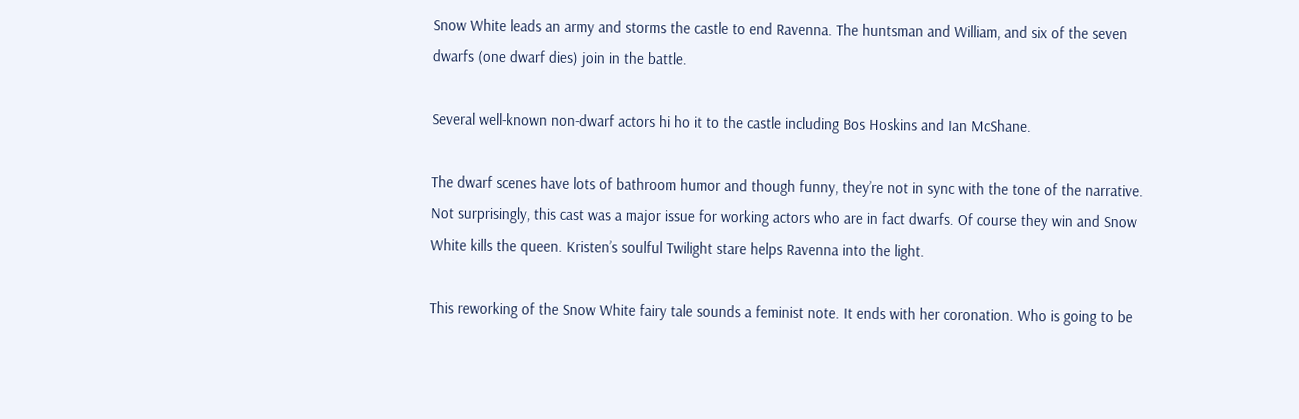Snow White leads an army and storms the castle to end Ravenna. The huntsman and William, and six of the seven dwarfs (one dwarf dies) join in the battle.

Several well-known non-dwarf actors hi ho it to the castle including Bos Hoskins and Ian McShane.

The dwarf scenes have lots of bathroom humor and though funny, they’re not in sync with the tone of the narrative.  Not surprisingly, this cast was a major issue for working actors who are in fact dwarfs. Of course they win and Snow White kills the queen. Kristen’s soulful Twilight stare helps Ravenna into the light.

This reworking of the Snow White fairy tale sounds a feminist note. It ends with her coronation. Who is going to be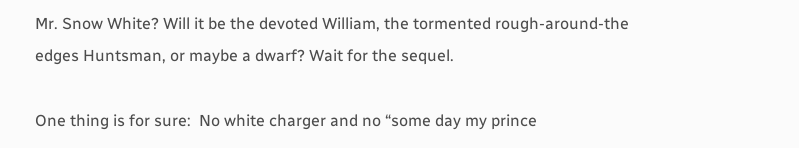Mr. Snow White? Will it be the devoted William, the tormented rough-around-the edges Huntsman, or maybe a dwarf? Wait for the sequel.

One thing is for sure:  No white charger and no “some day my prince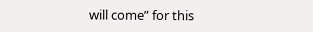will come” for this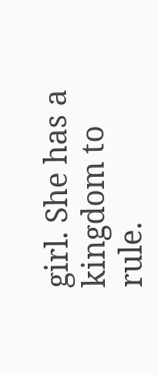girl. She has a kingdom to rule.